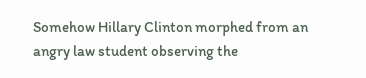Somehow Hillary Clinton morphed from an angry law student observing the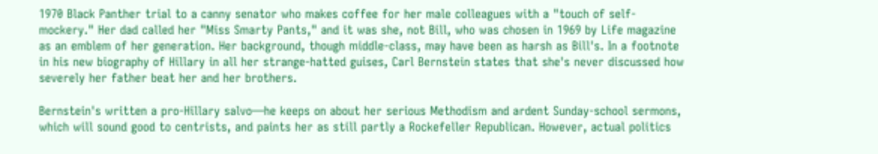1970 Black Panther trial to a canny senator who makes coffee for her male colleagues with a "touch of self-mockery." Her dad called her "Miss Smarty Pants," and it was she, not Bill, who was chosen in 1969 by Life magazine as an emblem of her generation. Her background, though middle-class, may have been as harsh as Bill's. In a footnote in his new biography of Hillary in all her strange-hatted guises, Carl Bernstein states that she's never discussed how severely her father beat her and her brothers.

Bernstein's written a pro-Hillary salvo—he keeps on about her serious Methodism and ardent Sunday-school sermons, which will sound good to centrists, and paints her as still partly a Rockefeller Republican. However, actual politics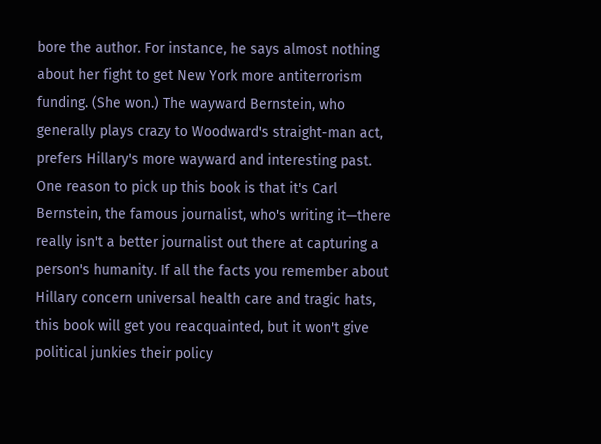bore the author. For instance, he says almost nothing about her fight to get New York more antiterrorism funding. (She won.) The wayward Bernstein, who generally plays crazy to Woodward's straight-man act, prefers Hillary's more wayward and interesting past. One reason to pick up this book is that it's Carl Bernstein, the famous journalist, who's writing it—there really isn't a better journalist out there at capturing a person's humanity. If all the facts you remember about Hillary concern universal health care and tragic hats, this book will get you reacquainted, but it won't give political junkies their policy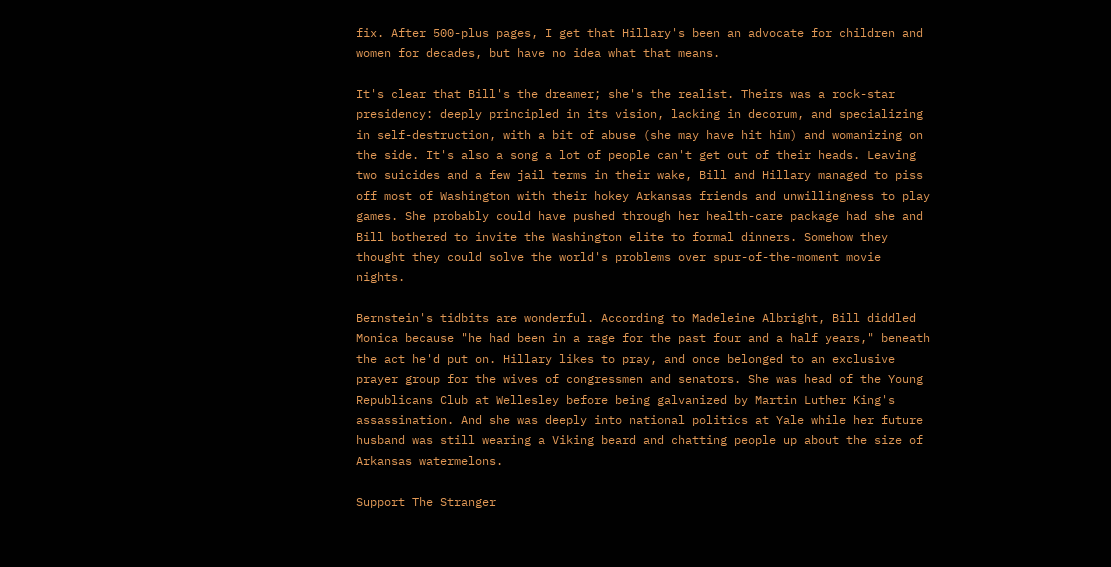fix. After 500-plus pages, I get that Hillary's been an advocate for children and women for decades, but have no idea what that means.

It's clear that Bill's the dreamer; she's the realist. Theirs was a rock-star presidency: deeply principled in its vision, lacking in decorum, and specializing in self-destruction, with a bit of abuse (she may have hit him) and womanizing on the side. It's also a song a lot of people can't get out of their heads. Leaving two suicides and a few jail terms in their wake, Bill and Hillary managed to piss off most of Washington with their hokey Arkansas friends and unwillingness to play games. She probably could have pushed through her health-care package had she and Bill bothered to invite the Washington elite to formal dinners. Somehow they thought they could solve the world's problems over spur-of-the-moment movie nights.

Bernstein's tidbits are wonderful. According to Madeleine Albright, Bill diddled Monica because "he had been in a rage for the past four and a half years," beneath the act he'd put on. Hillary likes to pray, and once belonged to an exclusive prayer group for the wives of congressmen and senators. She was head of the Young Republicans Club at Wellesley before being galvanized by Martin Luther King's assassination. And she was deeply into national politics at Yale while her future husband was still wearing a Viking beard and chatting people up about the size of Arkansas watermelons.

Support The Stranger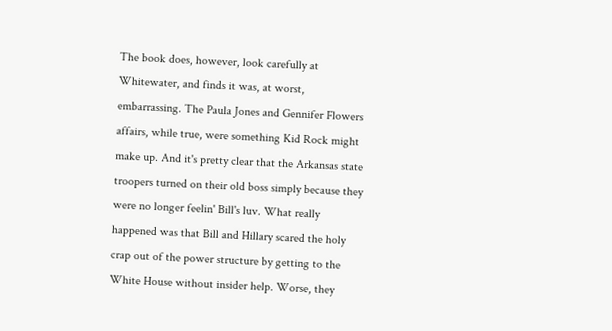The book does, however, look carefully at Whitewater, and finds it was, at worst, embarrassing. The Paula Jones and Gennifer Flowers affairs, while true, were something Kid Rock might make up. And it's pretty clear that the Arkansas state troopers turned on their old boss simply because they were no longer feelin' Bill's luv. What really happened was that Bill and Hillary scared the holy crap out of the power structure by getting to the White House without insider help. Worse, they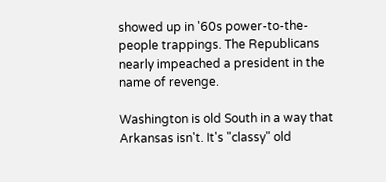showed up in '60s power-to-the-people trappings. The Republicans nearly impeached a president in the name of revenge.

Washington is old South in a way that Arkansas isn't. It's "classy" old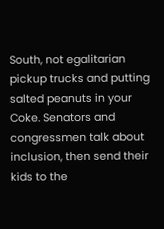South, not egalitarian pickup trucks and putting salted peanuts in your Coke. Senators and congressmen talk about inclusion, then send their kids to the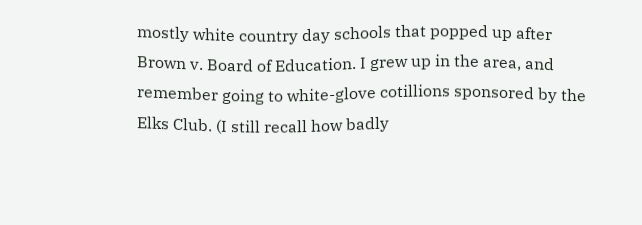mostly white country day schools that popped up after Brown v. Board of Education. I grew up in the area, and remember going to white-glove cotillions sponsored by the Elks Club. (I still recall how badly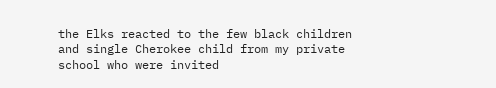the Elks reacted to the few black children and single Cherokee child from my private school who were invited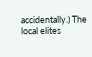accidentally.) The local elites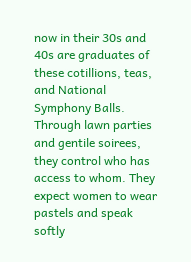now in their 30s and 40s are graduates of these cotillions, teas, and National Symphony Balls. Through lawn parties and gentile soirees, they control who has access to whom. They expect women to wear pastels and speak softly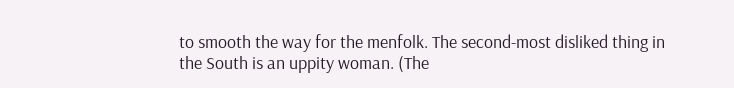to smooth the way for the menfolk. The second-most disliked thing in the South is an uppity woman. (The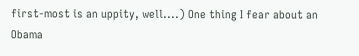first-most is an uppity, well....) One thing I fear about an Obama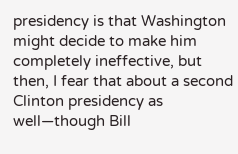presidency is that Washington might decide to make him completely ineffective, but then, I fear that about a second Clinton presidency as well—though Bill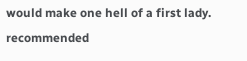would make one hell of a first lady. recommended